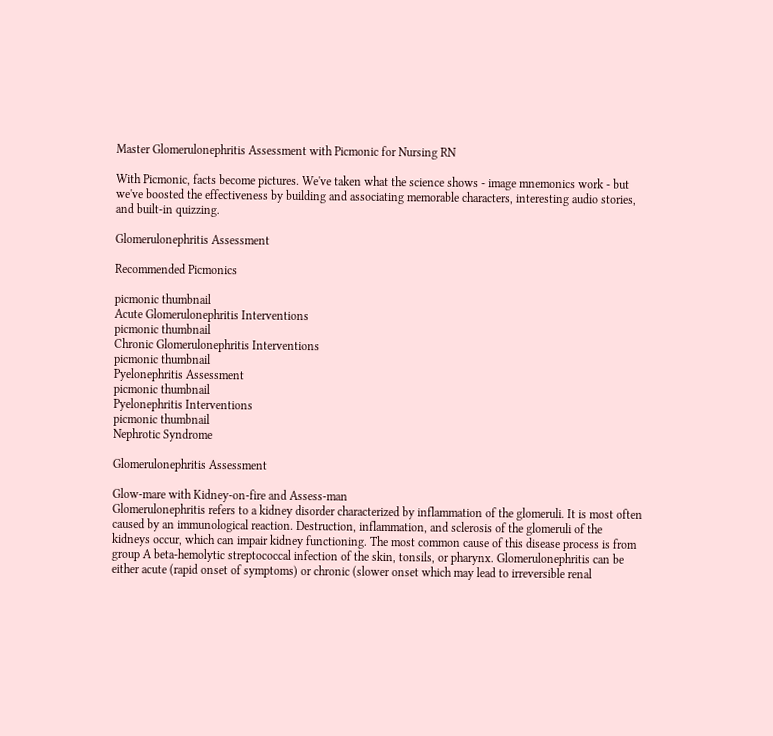Master Glomerulonephritis Assessment with Picmonic for Nursing RN

With Picmonic, facts become pictures. We've taken what the science shows - image mnemonics work - but we've boosted the effectiveness by building and associating memorable characters, interesting audio stories, and built-in quizzing.

Glomerulonephritis Assessment

Recommended Picmonics

picmonic thumbnail
Acute Glomerulonephritis Interventions
picmonic thumbnail
Chronic Glomerulonephritis Interventions
picmonic thumbnail
Pyelonephritis Assessment
picmonic thumbnail
Pyelonephritis Interventions
picmonic thumbnail
Nephrotic Syndrome

Glomerulonephritis Assessment

Glow-mare with Kidney-on-fire and Assess-man
Glomerulonephritis refers to a kidney disorder characterized by inflammation of the glomeruli. It is most often caused by an immunological reaction. Destruction, inflammation, and sclerosis of the glomeruli of the kidneys occur, which can impair kidney functioning. The most common cause of this disease process is from group A beta-hemolytic streptococcal infection of the skin, tonsils, or pharynx. Glomerulonephritis can be either acute (rapid onset of symptoms) or chronic (slower onset which may lead to irreversible renal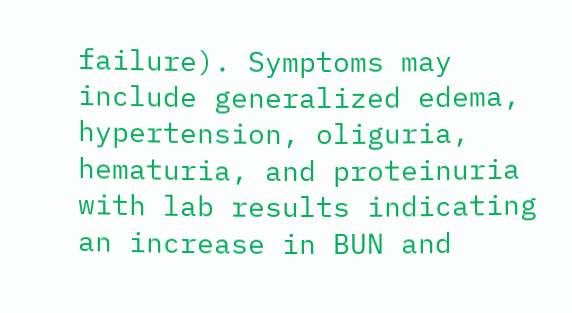failure). Symptoms may include generalized edema, hypertension, oliguria, hematuria, and proteinuria with lab results indicating an increase in BUN and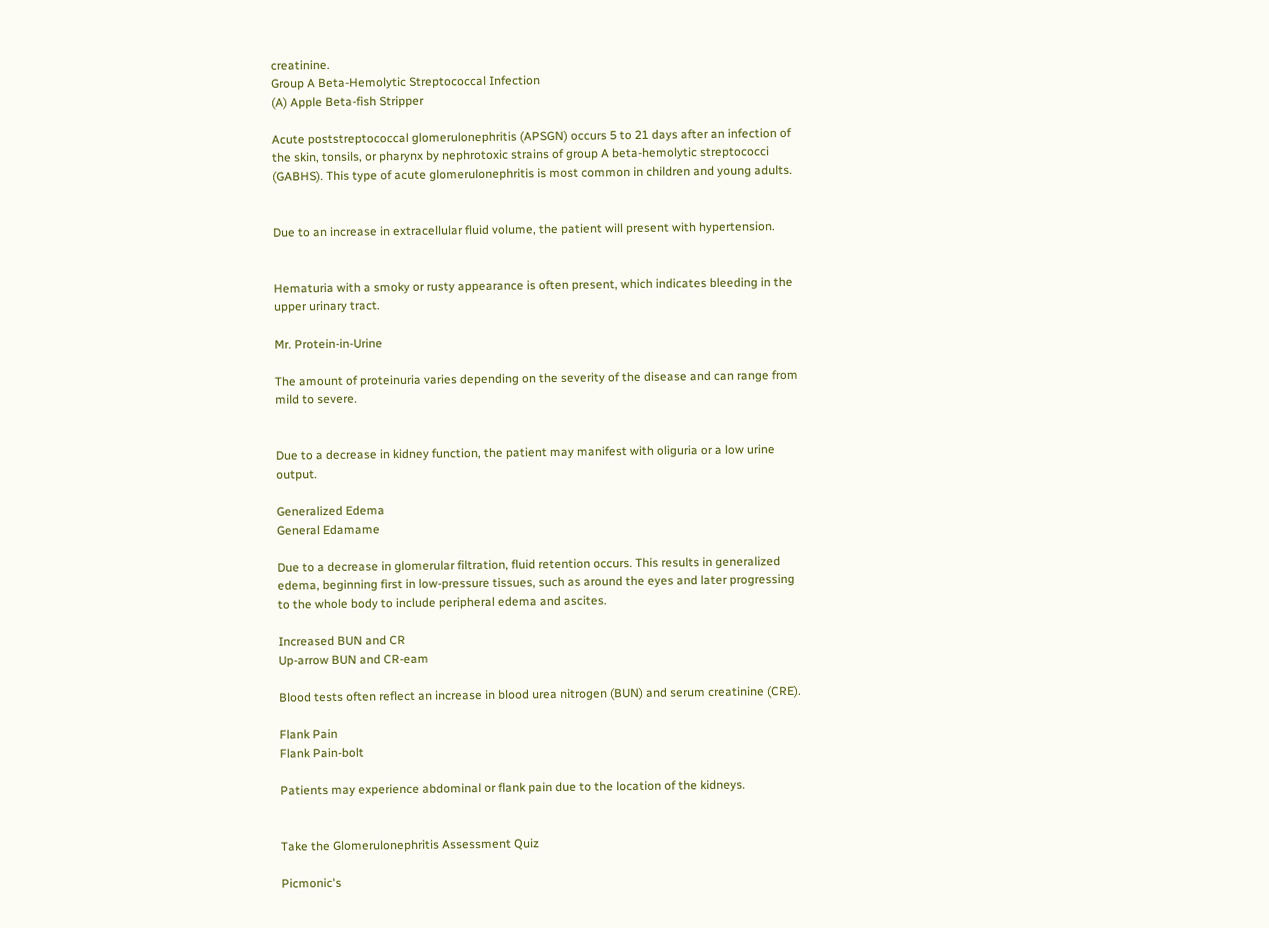creatinine.
Group A Beta-Hemolytic Streptococcal Infection
(A) Apple Beta-fish Stripper

Acute poststreptococcal glomerulonephritis (APSGN) occurs 5 to 21 days after an infection of the skin, tonsils, or pharynx by nephrotoxic strains of group A beta-hemolytic streptococci (GABHS). This type of acute glomerulonephritis is most common in children and young adults.


Due to an increase in extracellular fluid volume, the patient will present with hypertension.


Hematuria with a smoky or rusty appearance is often present, which indicates bleeding in the upper urinary tract.

Mr. Protein-in-Urine

The amount of proteinuria varies depending on the severity of the disease and can range from mild to severe.


Due to a decrease in kidney function, the patient may manifest with oliguria or a low urine output.

Generalized Edema
General Edamame

Due to a decrease in glomerular filtration, fluid retention occurs. This results in generalized edema, beginning first in low-pressure tissues, such as around the eyes and later progressing to the whole body to include peripheral edema and ascites.

Increased BUN and CR
Up-arrow BUN and CR-eam

Blood tests often reflect an increase in blood urea nitrogen (BUN) and serum creatinine (CRE).

Flank Pain
Flank Pain-bolt

Patients may experience abdominal or flank pain due to the location of the kidneys.


Take the Glomerulonephritis Assessment Quiz

Picmonic's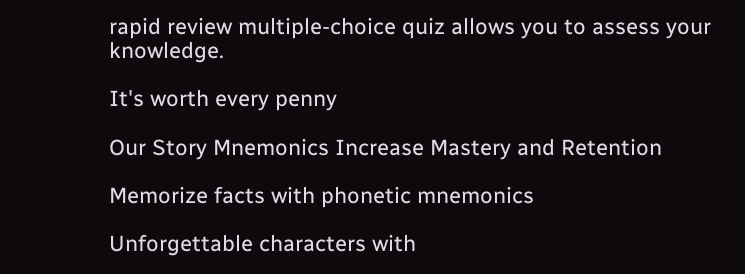rapid review multiple-choice quiz allows you to assess your knowledge.

It's worth every penny

Our Story Mnemonics Increase Mastery and Retention

Memorize facts with phonetic mnemonics

Unforgettable characters with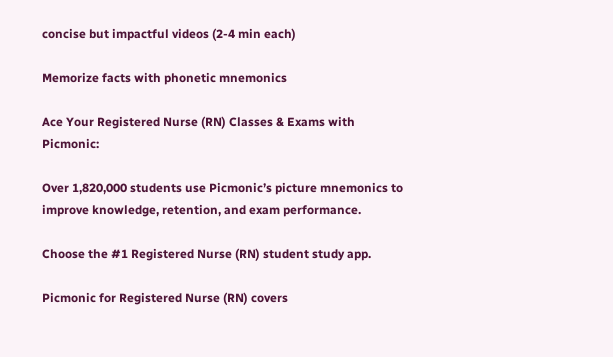concise but impactful videos (2-4 min each)

Memorize facts with phonetic mnemonics

Ace Your Registered Nurse (RN) Classes & Exams with Picmonic:

Over 1,820,000 students use Picmonic’s picture mnemonics to improve knowledge, retention, and exam performance.

Choose the #1 Registered Nurse (RN) student study app.

Picmonic for Registered Nurse (RN) covers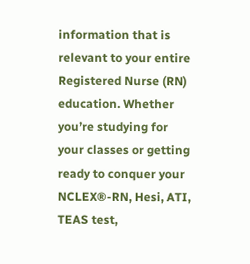information that is relevant to your entire Registered Nurse (RN) education. Whether you’re studying for your classes or getting ready to conquer your NCLEX®-RN, Hesi, ATI, TEAS test,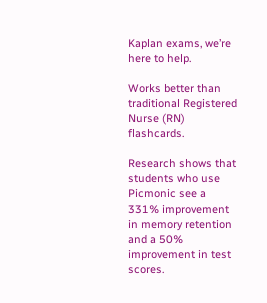Kaplan exams, we’re here to help.

Works better than traditional Registered Nurse (RN) flashcards.

Research shows that students who use Picmonic see a 331% improvement in memory retention and a 50% improvement in test scores.